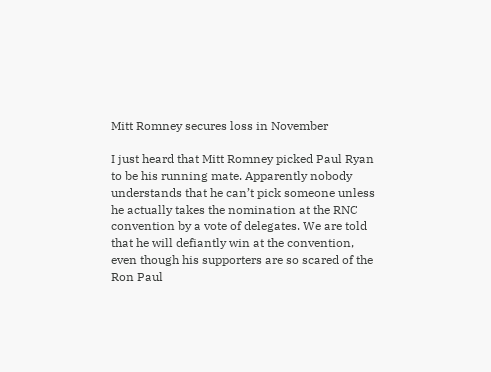Mitt Romney secures loss in November

I just heard that Mitt Romney picked Paul Ryan to be his running mate. Apparently nobody understands that he can’t pick someone unless he actually takes the nomination at the RNC convention by a vote of delegates. We are told that he will defiantly win at the convention, even though his supporters are so scared of the Ron Paul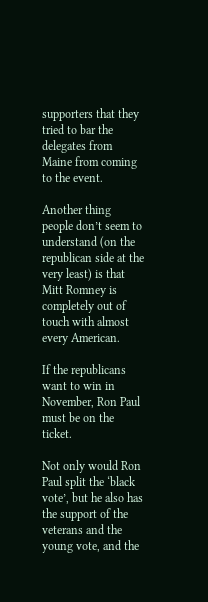supporters that they tried to bar the delegates from Maine from coming to the event.

Another thing people don’t seem to understand (on the republican side at the very least) is that Mitt Romney is completely out of touch with almost every American.

If the republicans want to win in November, Ron Paul must be on the ticket.

Not only would Ron Paul split the ‘black vote’, but he also has the support of the veterans and the young vote, and the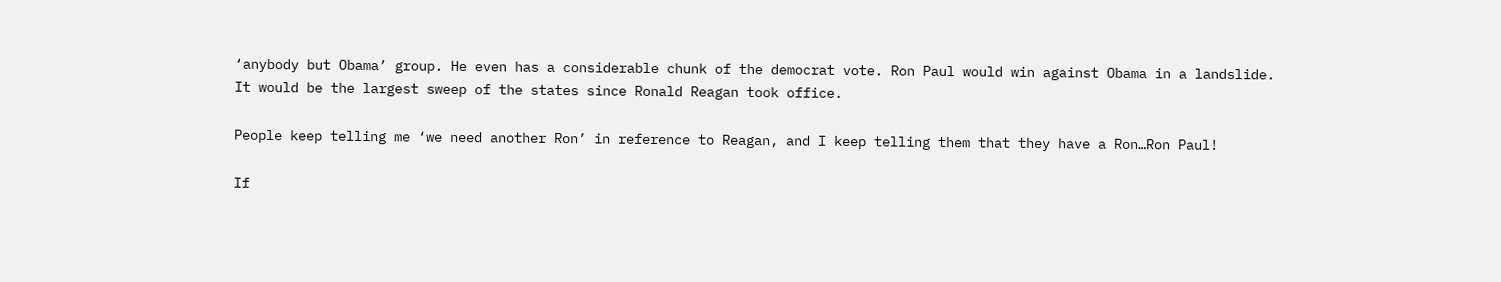‘anybody but Obama’ group. He even has a considerable chunk of the democrat vote. Ron Paul would win against Obama in a landslide. It would be the largest sweep of the states since Ronald Reagan took office.

People keep telling me ‘we need another Ron’ in reference to Reagan, and I keep telling them that they have a Ron…Ron Paul!

If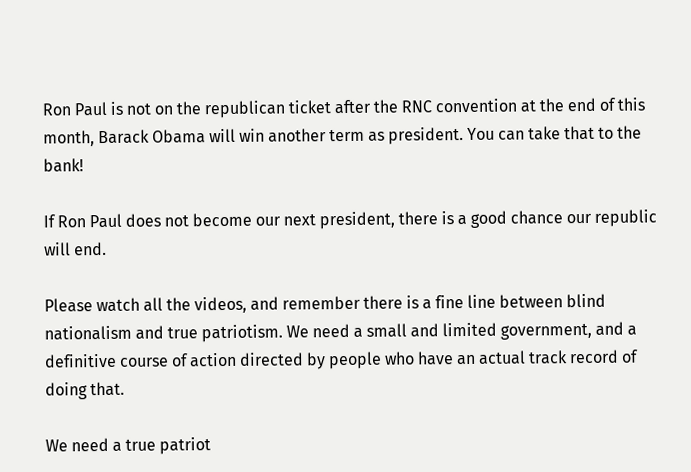Ron Paul is not on the republican ticket after the RNC convention at the end of this month, Barack Obama will win another term as president. You can take that to the bank!

If Ron Paul does not become our next president, there is a good chance our republic will end.

Please watch all the videos, and remember there is a fine line between blind nationalism and true patriotism. We need a small and limited government, and a definitive course of action directed by people who have an actual track record of doing that.

We need a true patriot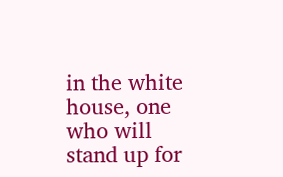in the white house, one who will stand up for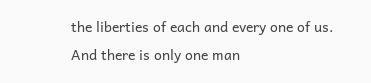the liberties of each and every one of us. And there is only one man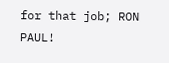for that job; RON PAUL!